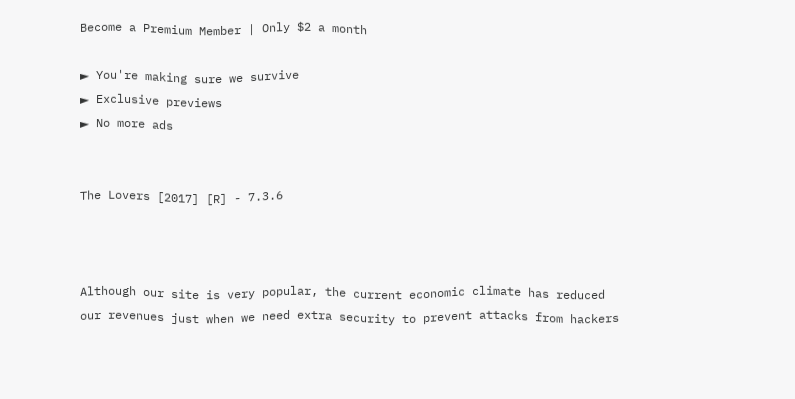Become a Premium Member | Only $2 a month

► You're making sure we survive
► Exclusive previews
► No more ads


The Lovers [2017] [R] - 7.3.6



Although our site is very popular, the current economic climate has reduced our revenues just when we need extra security to prevent attacks from hackers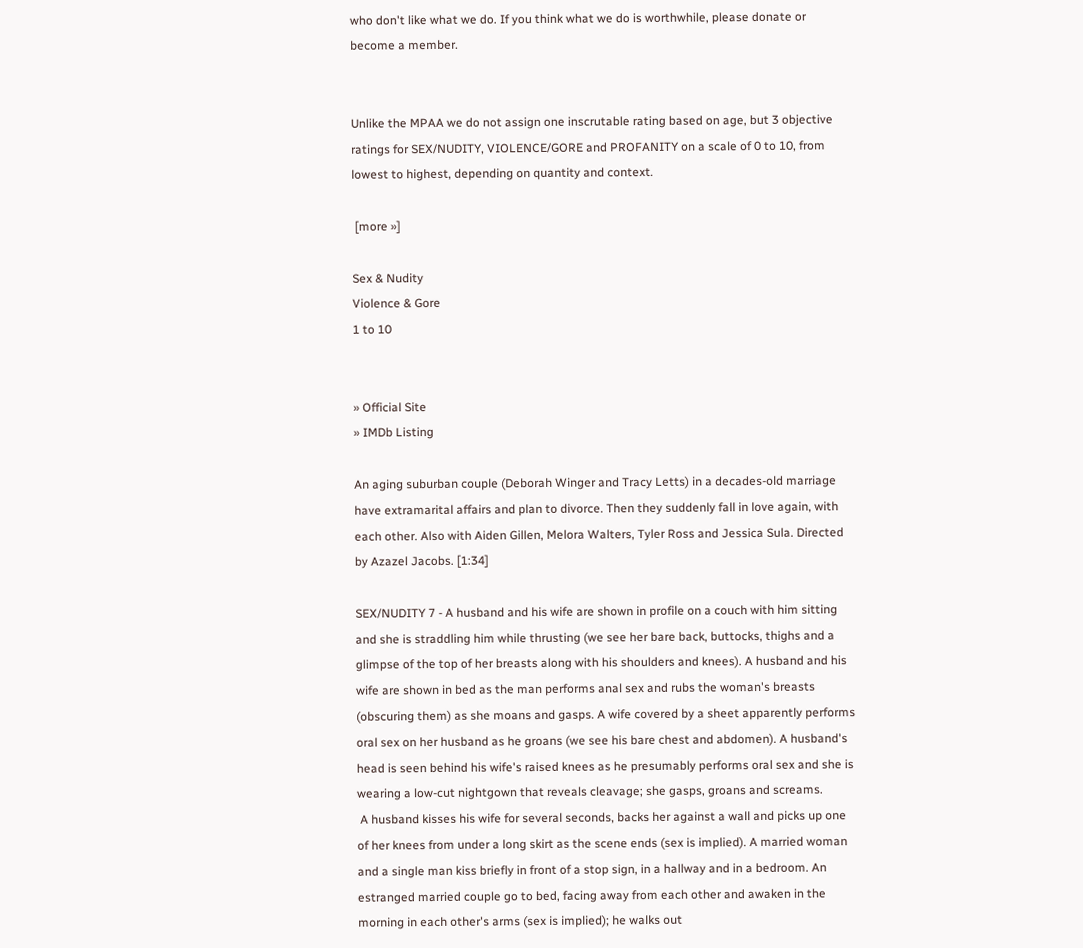who don't like what we do. If you think what we do is worthwhile, please donate or become a member.


Unlike the MPAA we do not assign one inscrutable rating based on age, but 3 objective ratings for SEX/NUDITY, VIOLENCE/GORE and PROFANITY on a scale of 0 to 10, from lowest to highest, depending on quantity and context.

 [more »]

Sex & Nudity
Violence & Gore
1 to 10


» Official Site
» IMDb Listing

An aging suburban couple (Deborah Winger and Tracy Letts) in a decades-old marriage have extramarital affairs and plan to divorce. Then they suddenly fall in love again, with each other. Also with Aiden Gillen, Melora Walters, Tyler Ross and Jessica Sula. Directed by Azazel Jacobs. [1:34]

SEX/NUDITY 7 - A husband and his wife are shown in profile on a couch with him sitting and she is straddling him while thrusting (we see her bare back, buttocks, thighs and a glimpse of the top of her breasts along with his shoulders and knees). A husband and his wife are shown in bed as the man performs anal sex and rubs the woman's breasts (obscuring them) as she moans and gasps. A wife covered by a sheet apparently performs oral sex on her husband as he groans (we see his bare chest and abdomen). A husband's head is seen behind his wife's raised knees as he presumably performs oral sex and she is wearing a low-cut nightgown that reveals cleavage; she gasps, groans and screams.
 A husband kisses his wife for several seconds, backs her against a wall and picks up one of her knees from under a long skirt as the scene ends (sex is implied). A married woman and a single man kiss briefly in front of a stop sign, in a hallway and in a bedroom. An estranged married couple go to bed, facing away from each other and awaken in the morning in each other's arms (sex is implied); he walks out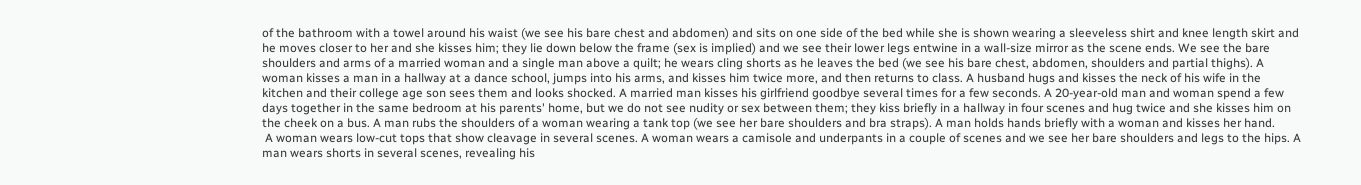of the bathroom with a towel around his waist (we see his bare chest and abdomen) and sits on one side of the bed while she is shown wearing a sleeveless shirt and knee length skirt and he moves closer to her and she kisses him; they lie down below the frame (sex is implied) and we see their lower legs entwine in a wall-size mirror as the scene ends. We see the bare shoulders and arms of a married woman and a single man above a quilt; he wears cling shorts as he leaves the bed (we see his bare chest, abdomen, shoulders and partial thighs). A woman kisses a man in a hallway at a dance school, jumps into his arms, and kisses him twice more, and then returns to class. A husband hugs and kisses the neck of his wife in the kitchen and their college age son sees them and looks shocked. A married man kisses his girlfriend goodbye several times for a few seconds. A 20-year-old man and woman spend a few days together in the same bedroom at his parents' home, but we do not see nudity or sex between them; they kiss briefly in a hallway in four scenes and hug twice and she kisses him on the cheek on a bus. A man rubs the shoulders of a woman wearing a tank top (we see her bare shoulders and bra straps). A man holds hands briefly with a woman and kisses her hand.
 A woman wears low-cut tops that show cleavage in several scenes. A woman wears a camisole and underpants in a couple of scenes and we see her bare shoulders and legs to the hips. A man wears shorts in several scenes, revealing his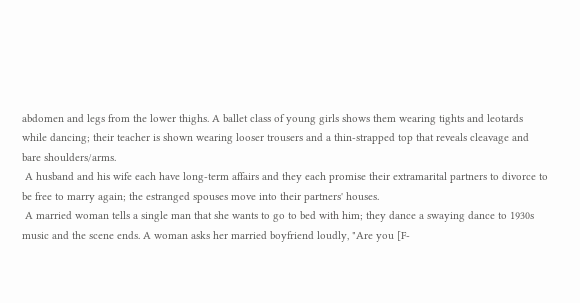abdomen and legs from the lower thighs. A ballet class of young girls shows them wearing tights and leotards while dancing; their teacher is shown wearing looser trousers and a thin-strapped top that reveals cleavage and bare shoulders/arms.
 A husband and his wife each have long-term affairs and they each promise their extramarital partners to divorce to be free to marry again; the estranged spouses move into their partners' houses.
 A married woman tells a single man that she wants to go to bed with him; they dance a swaying dance to 1930s music and the scene ends. A woman asks her married boyfriend loudly, "Are you [F-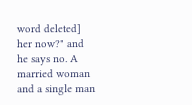word deleted] her now?" and he says no. A married woman and a single man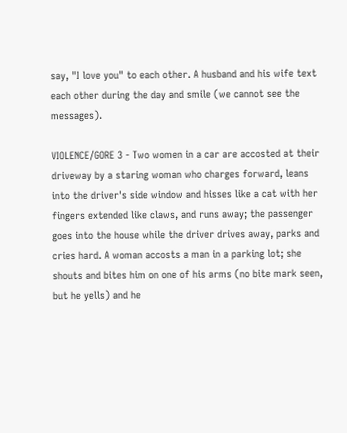say, "I love you" to each other. A husband and his wife text each other during the day and smile (we cannot see the messages).

VIOLENCE/GORE 3 - Two women in a car are accosted at their driveway by a staring woman who charges forward, leans into the driver's side window and hisses like a cat with her fingers extended like claws, and runs away; the passenger goes into the house while the driver drives away, parks and cries hard. A woman accosts a man in a parking lot; she shouts and bites him on one of his arms (no bite mark seen, but he yells) and he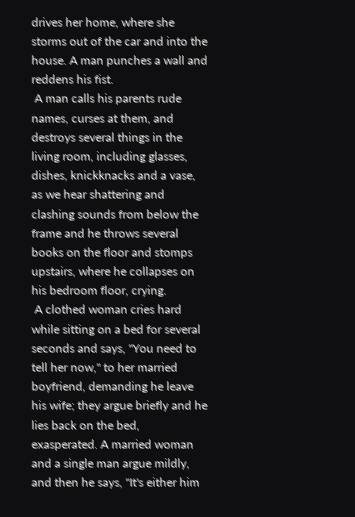drives her home, where she storms out of the car and into the house. A man punches a wall and reddens his fist.
 A man calls his parents rude names, curses at them, and destroys several things in the living room, including glasses, dishes, knickknacks and a vase, as we hear shattering and clashing sounds from below the frame and he throws several books on the floor and stomps upstairs, where he collapses on his bedroom floor, crying.
 A clothed woman cries hard while sitting on a bed for several seconds and says, "You need to tell her now," to her married boyfriend, demanding he leave his wife; they argue briefly and he lies back on the bed, exasperated. A married woman and a single man argue mildly, and then he says, "It's either him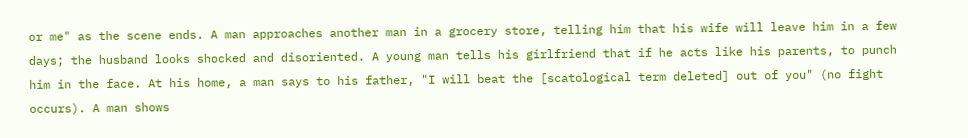or me" as the scene ends. A man approaches another man in a grocery store, telling him that his wife will leave him in a few days; the husband looks shocked and disoriented. A young man tells his girlfriend that if he acts like his parents, to punch him in the face. At his home, a man says to his father, "I will beat the [scatological term deleted] out of you" (no fight occurs). A man shows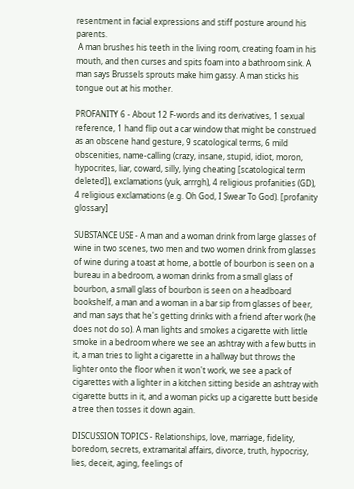resentment in facial expressions and stiff posture around his parents.
 A man brushes his teeth in the living room, creating foam in his mouth, and then curses and spits foam into a bathroom sink. A man says Brussels sprouts make him gassy. A man sticks his tongue out at his mother.

PROFANITY 6 - About 12 F-words and its derivatives, 1 sexual reference, 1 hand flip out a car window that might be construed as an obscene hand gesture, 9 scatological terms, 6 mild obscenities, name-calling (crazy, insane, stupid, idiot, moron, hypocrites, liar, coward, silly, lying cheating [scatological term deleted]), exclamations (yuk, arrrgh), 4 religious profanities (GD), 4 religious exclamations (e.g. Oh God, I Swear To God). [profanity glossary]

SUBSTANCE USE - A man and a woman drink from large glasses of wine in two scenes, two men and two women drink from glasses of wine during a toast at home, a bottle of bourbon is seen on a bureau in a bedroom, a woman drinks from a small glass of bourbon, a small glass of bourbon is seen on a headboard bookshelf, a man and a woman in a bar sip from glasses of beer, and man says that he's getting drinks with a friend after work (he does not do so). A man lights and smokes a cigarette with little smoke in a bedroom where we see an ashtray with a few butts in it, a man tries to light a cigarette in a hallway but throws the lighter onto the floor when it won't work, we see a pack of cigarettes with a lighter in a kitchen sitting beside an ashtray with cigarette butts in it, and a woman picks up a cigarette butt beside a tree then tosses it down again.

DISCUSSION TOPICS - Relationships, love, marriage, fidelity, boredom, secrets, extramarital affairs, divorce, truth, hypocrisy, lies, deceit, aging, feelings of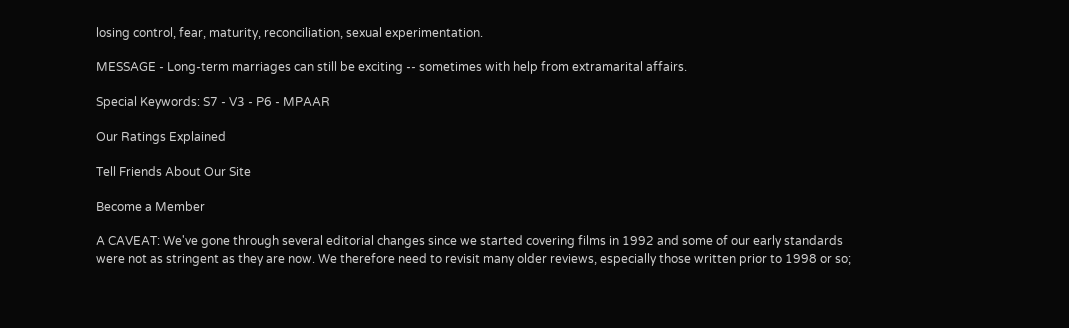losing control, fear, maturity, reconciliation, sexual experimentation.

MESSAGE - Long-term marriages can still be exciting -- sometimes with help from extramarital affairs.

Special Keywords: S7 - V3 - P6 - MPAAR

Our Ratings Explained

Tell Friends About Our Site

Become a Member

A CAVEAT: We've gone through several editorial changes since we started covering films in 1992 and some of our early standards were not as stringent as they are now. We therefore need to revisit many older reviews, especially those written prior to 1998 or so;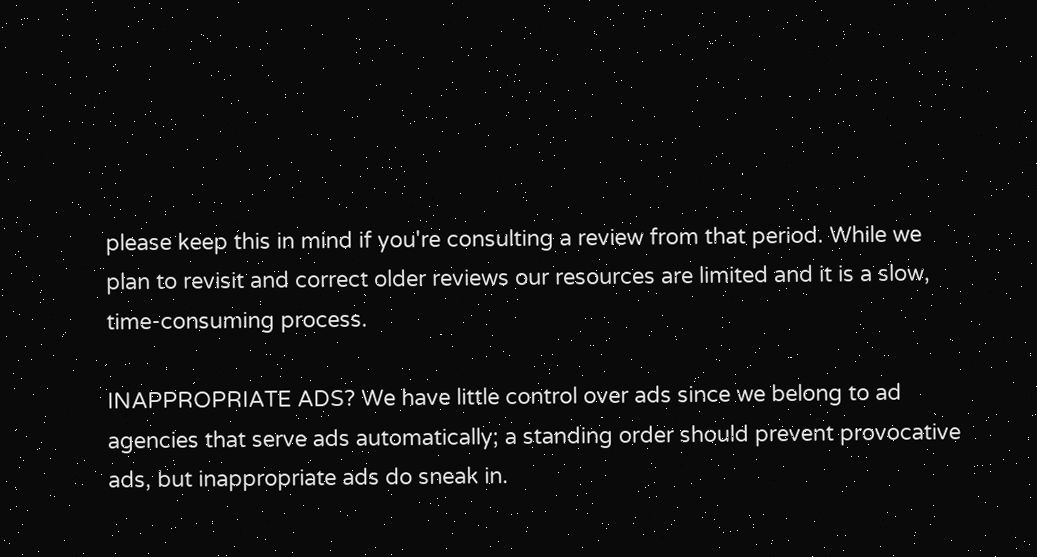please keep this in mind if you're consulting a review from that period. While we plan to revisit and correct older reviews our resources are limited and it is a slow, time-consuming process.

INAPPROPRIATE ADS? We have little control over ads since we belong to ad agencies that serve ads automatically; a standing order should prevent provocative ads, but inappropriate ads do sneak in.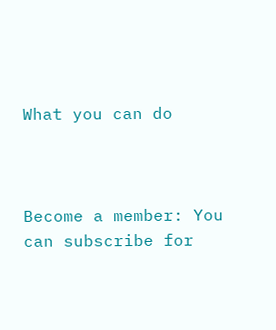What you can do



Become a member: You can subscribe for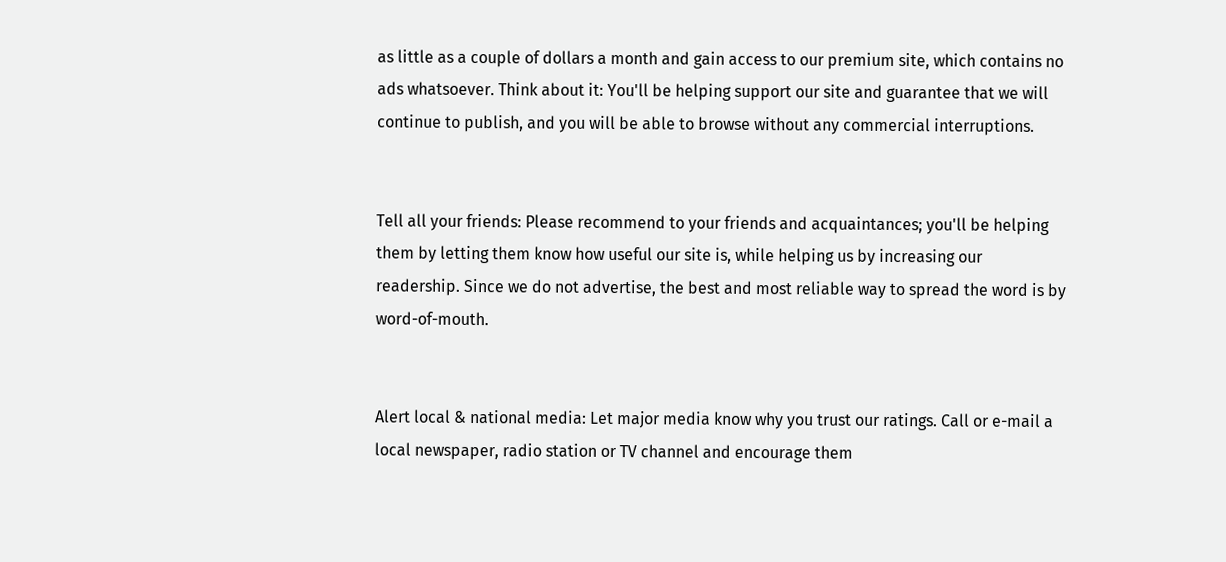as little as a couple of dollars a month and gain access to our premium site, which contains no ads whatsoever. Think about it: You'll be helping support our site and guarantee that we will continue to publish, and you will be able to browse without any commercial interruptions.


Tell all your friends: Please recommend to your friends and acquaintances; you'll be helping them by letting them know how useful our site is, while helping us by increasing our readership. Since we do not advertise, the best and most reliable way to spread the word is by word-of-mouth.


Alert local & national media: Let major media know why you trust our ratings. Call or e-mail a local newspaper, radio station or TV channel and encourage them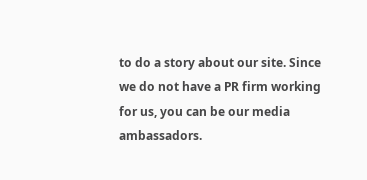to do a story about our site. Since we do not have a PR firm working for us, you can be our media ambassadors.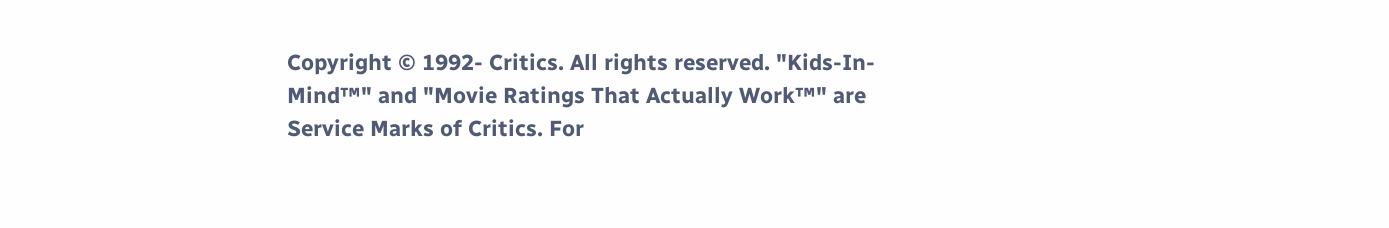Copyright © 1992- Critics. All rights reserved. "Kids-In-Mind™" and "Movie Ratings That Actually Work™" are Service Marks of Critics. For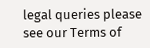legal queries please see our Terms of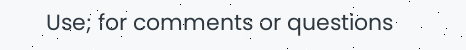Use; for comments or questions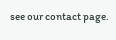see our contact page.